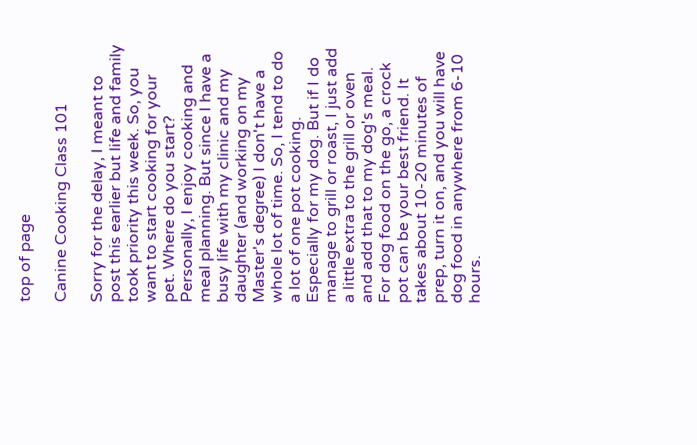top of page

Canine Cooking Class 101

Sorry for the delay, I meant to post this earlier but life and family took priority this week. So, you want to start cooking for your pet. Where do you start? Personally, I enjoy cooking and meal planning. But since I have a busy life with my clinic and my daughter (and working on my Master's degree) I don't have a whole lot of time. So, I tend to do a lot of one pot cooking. Especially for my dog. But if I do manage to grill or roast, I just add a little extra to the grill or oven and add that to my dog's meal. For dog food on the go, a crock pot can be your best friend. It takes about 10-20 minutes of prep, turn it on, and you will have dog food in anywhere from 6-10 hours.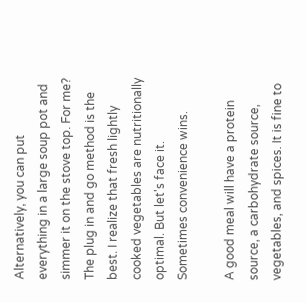Alternatively, you can put everything in a large soup pot and simmer it on the stove top. For me? The plug in and go method is the best. I realize that fresh lightly cooked vegetables are nutritionally optimal. But let's face it. Sometimes convenience wins.

A good meal will have a protein source, a carbohydrate source, vegetables, and spices. It is fine to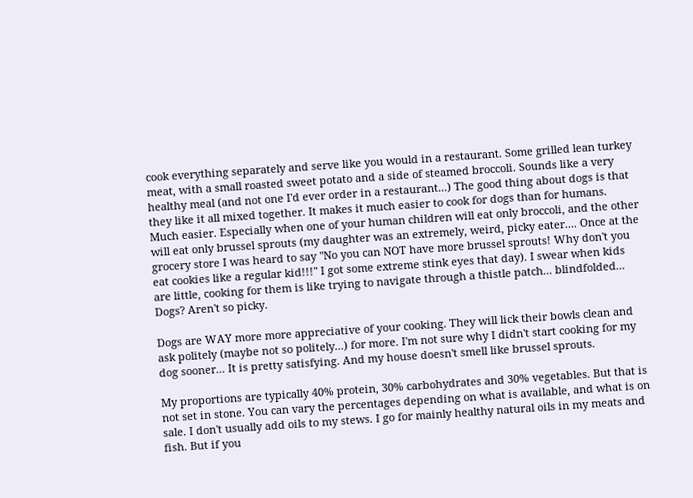cook everything separately and serve like you would in a restaurant. Some grilled lean turkey meat, with a small roasted sweet potato and a side of steamed broccoli. Sounds like a very healthy meal (and not one I'd ever order in a restaurant...) The good thing about dogs is that they like it all mixed together. It makes it much easier to cook for dogs than for humans. Much easier. Especially when one of your human children will eat only broccoli, and the other will eat only brussel sprouts (my daughter was an extremely, weird, picky eater.... Once at the grocery store I was heard to say "No you can NOT have more brussel sprouts! Why don't you eat cookies like a regular kid!!!" I got some extreme stink eyes that day). I swear when kids are little, cooking for them is like trying to navigate through a thistle patch... blindfolded... Dogs? Aren't so picky.

Dogs are WAY more more appreciative of your cooking. They will lick their bowls clean and ask politely (maybe not so politely...) for more. I'm not sure why I didn't start cooking for my dog sooner... It is pretty satisfying. And my house doesn't smell like brussel sprouts.

My proportions are typically 40% protein, 30% carbohydrates and 30% vegetables. But that is not set in stone. You can vary the percentages depending on what is available, and what is on sale. I don't usually add oils to my stews. I go for mainly healthy natural oils in my meats and fish. But if you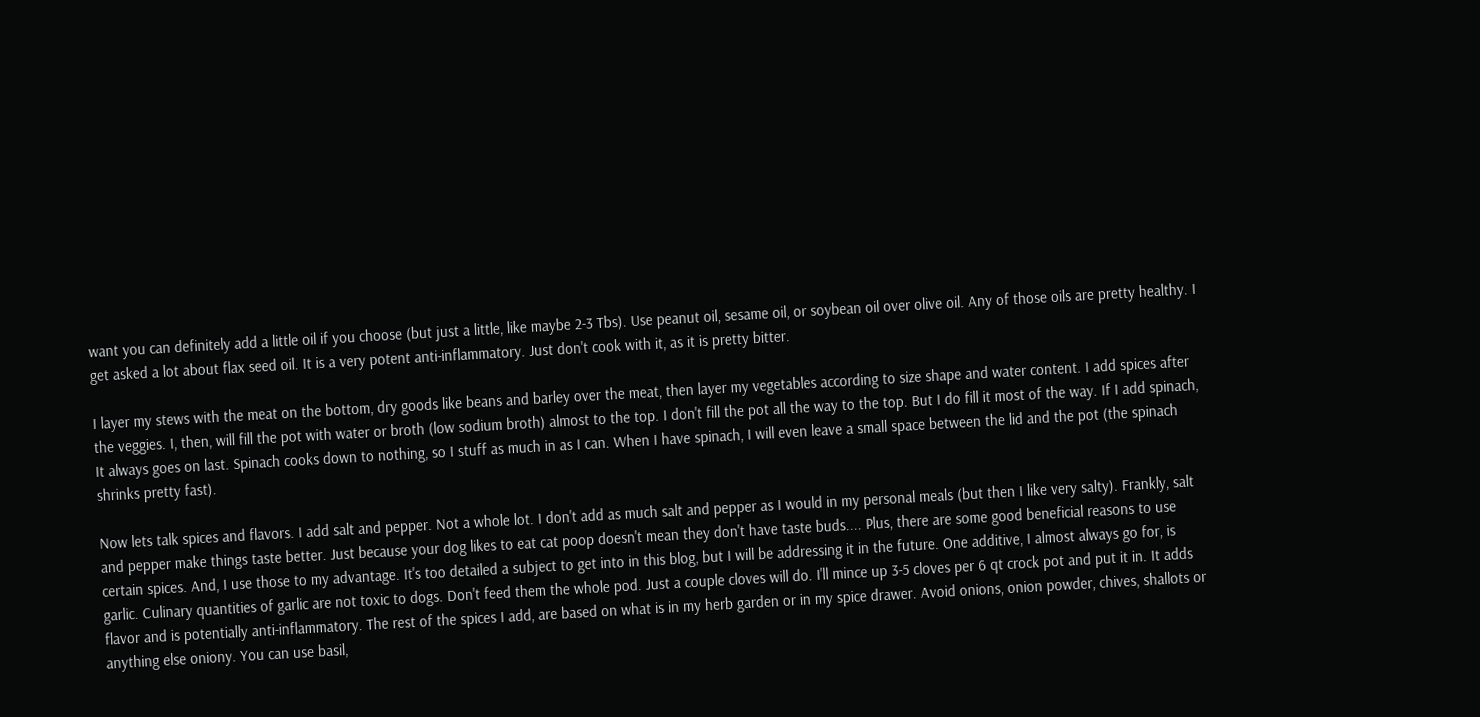want you can definitely add a little oil if you choose (but just a little, like maybe 2-3 Tbs). Use peanut oil, sesame oil, or soybean oil over olive oil. Any of those oils are pretty healthy. I get asked a lot about flax seed oil. It is a very potent anti-inflammatory. Just don't cook with it, as it is pretty bitter.

I layer my stews with the meat on the bottom, dry goods like beans and barley over the meat, then layer my vegetables according to size shape and water content. I add spices after the veggies. I, then, will fill the pot with water or broth (low sodium broth) almost to the top. I don't fill the pot all the way to the top. But I do fill it most of the way. If I add spinach, It always goes on last. Spinach cooks down to nothing, so I stuff as much in as I can. When I have spinach, I will even leave a small space between the lid and the pot (the spinach shrinks pretty fast).

Now lets talk spices and flavors. I add salt and pepper. Not a whole lot. I don't add as much salt and pepper as I would in my personal meals (but then I like very salty). Frankly, salt and pepper make things taste better. Just because your dog likes to eat cat poop doesn't mean they don't have taste buds.... Plus, there are some good beneficial reasons to use certain spices. And, I use those to my advantage. It's too detailed a subject to get into in this blog, but I will be addressing it in the future. One additive, I almost always go for, is garlic. Culinary quantities of garlic are not toxic to dogs. Don't feed them the whole pod. Just a couple cloves will do. I'll mince up 3-5 cloves per 6 qt crock pot and put it in. It adds flavor and is potentially anti-inflammatory. The rest of the spices I add, are based on what is in my herb garden or in my spice drawer. Avoid onions, onion powder, chives, shallots or anything else oniony. You can use basil,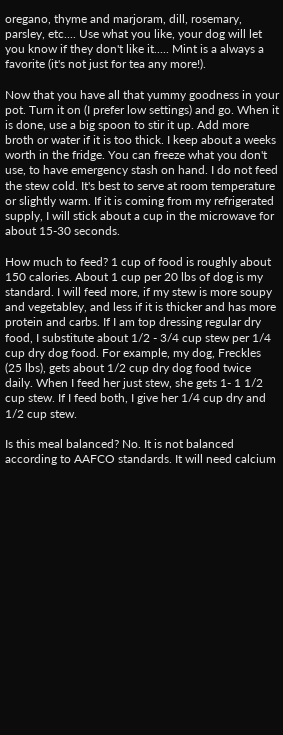oregano, thyme and marjoram, dill, rosemary, parsley, etc.... Use what you like, your dog will let you know if they don't like it..... Mint is a always a favorite (it's not just for tea any more!).

Now that you have all that yummy goodness in your pot. Turn it on (I prefer low settings) and go. When it is done, use a big spoon to stir it up. Add more broth or water if it is too thick. I keep about a weeks worth in the fridge. You can freeze what you don't use, to have emergency stash on hand. I do not feed the stew cold. It's best to serve at room temperature or slightly warm. If it is coming from my refrigerated supply, I will stick about a cup in the microwave for about 15-30 seconds.

How much to feed? 1 cup of food is roughly about 150 calories. About 1 cup per 20 lbs of dog is my standard. I will feed more, if my stew is more soupy and vegetabley, and less if it is thicker and has more protein and carbs. If I am top dressing regular dry food, I substitute about 1/2 - 3/4 cup stew per 1/4 cup dry dog food. For example, my dog, Freckles (25 lbs), gets about 1/2 cup dry dog food twice daily. When I feed her just stew, she gets 1- 1 1/2 cup stew. If I feed both, I give her 1/4 cup dry and 1/2 cup stew.

Is this meal balanced? No. It is not balanced according to AAFCO standards. It will need calcium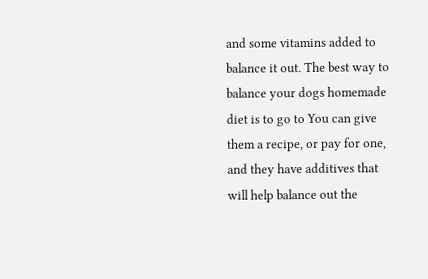and some vitamins added to balance it out. The best way to balance your dogs homemade diet is to go to You can give them a recipe, or pay for one, and they have additives that will help balance out the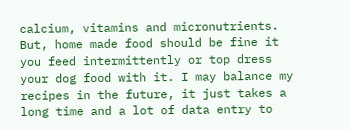calcium, vitamins and micronutrients. But, home made food should be fine it you feed intermittently or top dress your dog food with it. I may balance my recipes in the future, it just takes a long time and a lot of data entry to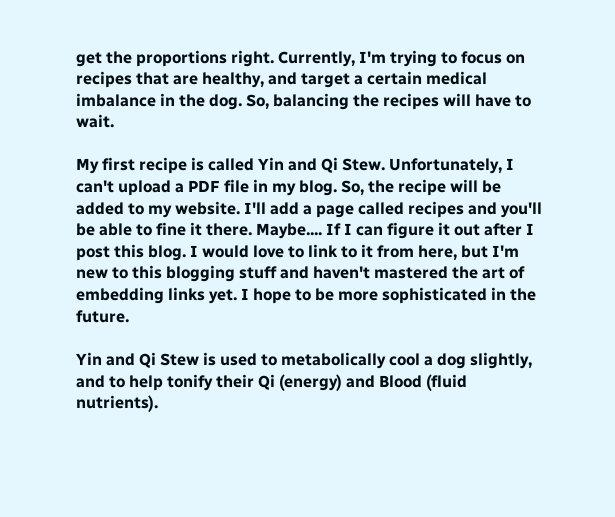get the proportions right. Currently, I'm trying to focus on recipes that are healthy, and target a certain medical imbalance in the dog. So, balancing the recipes will have to wait.

My first recipe is called Yin and Qi Stew. Unfortunately, I can't upload a PDF file in my blog. So, the recipe will be added to my website. I'll add a page called recipes and you'll be able to fine it there. Maybe.... If I can figure it out after I post this blog. I would love to link to it from here, but I'm new to this blogging stuff and haven't mastered the art of embedding links yet. I hope to be more sophisticated in the future.

Yin and Qi Stew is used to metabolically cool a dog slightly, and to help tonify their Qi (energy) and Blood (fluid nutrients).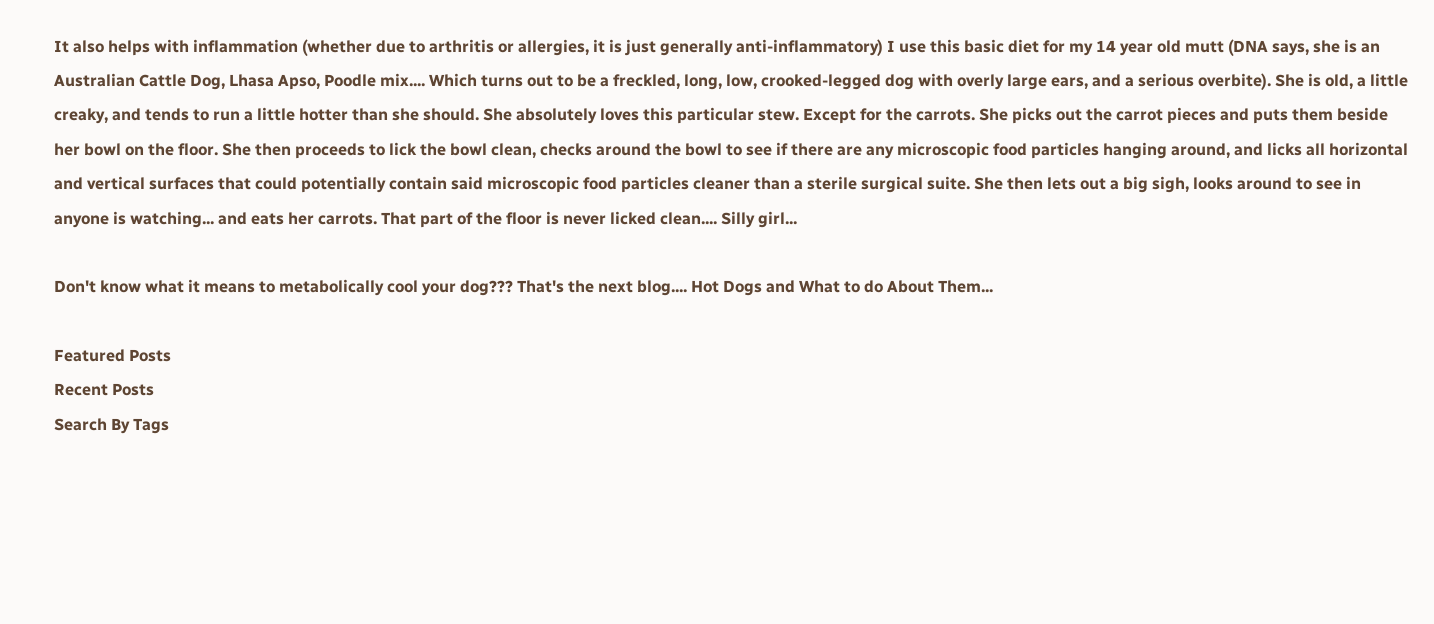It also helps with inflammation (whether due to arthritis or allergies, it is just generally anti-inflammatory) I use this basic diet for my 14 year old mutt (DNA says, she is an Australian Cattle Dog, Lhasa Apso, Poodle mix.... Which turns out to be a freckled, long, low, crooked-legged dog with overly large ears, and a serious overbite). She is old, a little creaky, and tends to run a little hotter than she should. She absolutely loves this particular stew. Except for the carrots. She picks out the carrot pieces and puts them beside her bowl on the floor. She then proceeds to lick the bowl clean, checks around the bowl to see if there are any microscopic food particles hanging around, and licks all horizontal and vertical surfaces that could potentially contain said microscopic food particles cleaner than a sterile surgical suite. She then lets out a big sigh, looks around to see in anyone is watching... and eats her carrots. That part of the floor is never licked clean.... Silly girl...

Don't know what it means to metabolically cool your dog??? That's the next blog.... Hot Dogs and What to do About Them...

Featured Posts
Recent Posts
Search By Tags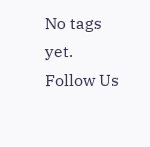No tags yet.
Follow Us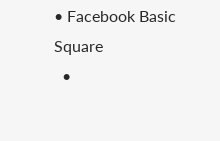• Facebook Basic Square
  •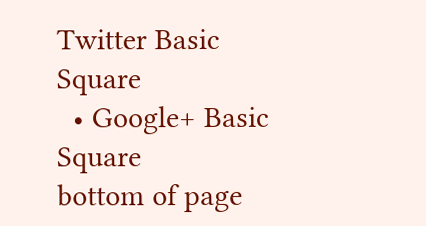Twitter Basic Square
  • Google+ Basic Square
bottom of page